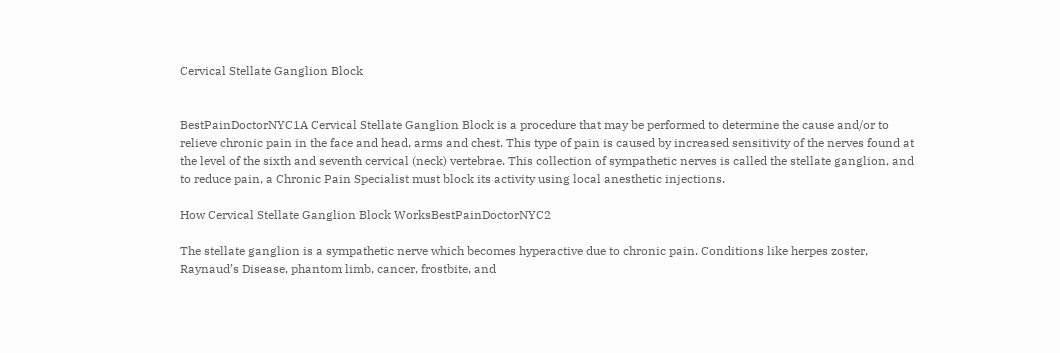Cervical Stellate Ganglion Block


BestPainDoctorNYC1A Cervical Stellate Ganglion Block is a procedure that may be performed to determine the cause and/or to relieve chronic pain in the face and head, arms and chest. This type of pain is caused by increased sensitivity of the nerves found at the level of the sixth and seventh cervical (neck) vertebrae. This collection of sympathetic nerves is called the stellate ganglion, and to reduce pain, a Chronic Pain Specialist must block its activity using local anesthetic injections.

How Cervical Stellate Ganglion Block WorksBestPainDoctorNYC2

The stellate ganglion is a sympathetic nerve which becomes hyperactive due to chronic pain. Conditions like herpes zoster, Raynaud’s Disease, phantom limb, cancer, frostbite, and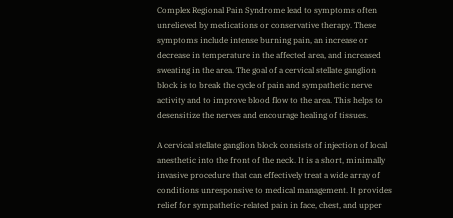Complex Regional Pain Syndrome lead to symptoms often unrelieved by medications or conservative therapy. These symptoms include intense burning pain, an increase or decrease in temperature in the affected area, and increased sweating in the area. The goal of a cervical stellate ganglion block is to break the cycle of pain and sympathetic nerve activity and to improve blood flow to the area. This helps to desensitize the nerves and encourage healing of tissues.

A cervical stellate ganglion block consists of injection of local anesthetic into the front of the neck. It is a short, minimally invasive procedure that can effectively treat a wide array of conditions unresponsive to medical management. It provides relief for sympathetic-related pain in face, chest, and upper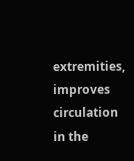extremities, improves circulation in the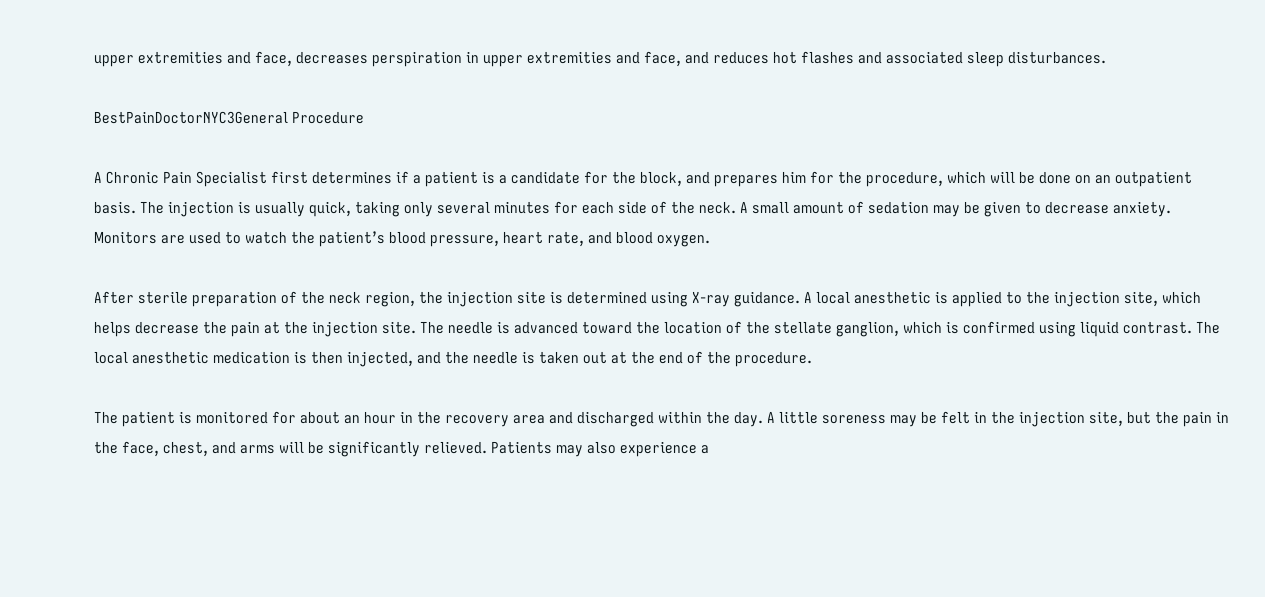upper extremities and face, decreases perspiration in upper extremities and face, and reduces hot flashes and associated sleep disturbances.

BestPainDoctorNYC3General Procedure

A Chronic Pain Specialist first determines if a patient is a candidate for the block, and prepares him for the procedure, which will be done on an outpatient basis. The injection is usually quick, taking only several minutes for each side of the neck. A small amount of sedation may be given to decrease anxiety. Monitors are used to watch the patient’s blood pressure, heart rate, and blood oxygen.

After sterile preparation of the neck region, the injection site is determined using X-ray guidance. A local anesthetic is applied to the injection site, which helps decrease the pain at the injection site. The needle is advanced toward the location of the stellate ganglion, which is confirmed using liquid contrast. The local anesthetic medication is then injected, and the needle is taken out at the end of the procedure.

The patient is monitored for about an hour in the recovery area and discharged within the day. A little soreness may be felt in the injection site, but the pain in the face, chest, and arms will be significantly relieved. Patients may also experience a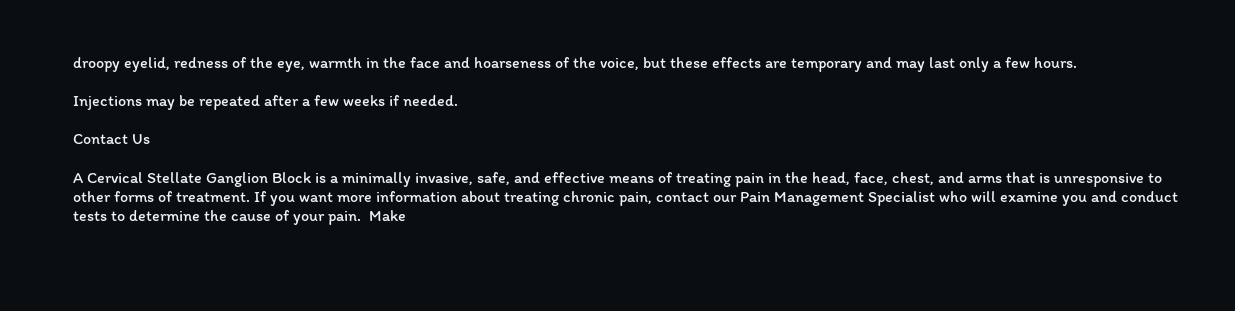droopy eyelid, redness of the eye, warmth in the face and hoarseness of the voice, but these effects are temporary and may last only a few hours.

Injections may be repeated after a few weeks if needed.

Contact Us

A Cervical Stellate Ganglion Block is a minimally invasive, safe, and effective means of treating pain in the head, face, chest, and arms that is unresponsive to other forms of treatment. If you want more information about treating chronic pain, contact our Pain Management Specialist who will examine you and conduct tests to determine the cause of your pain.  Make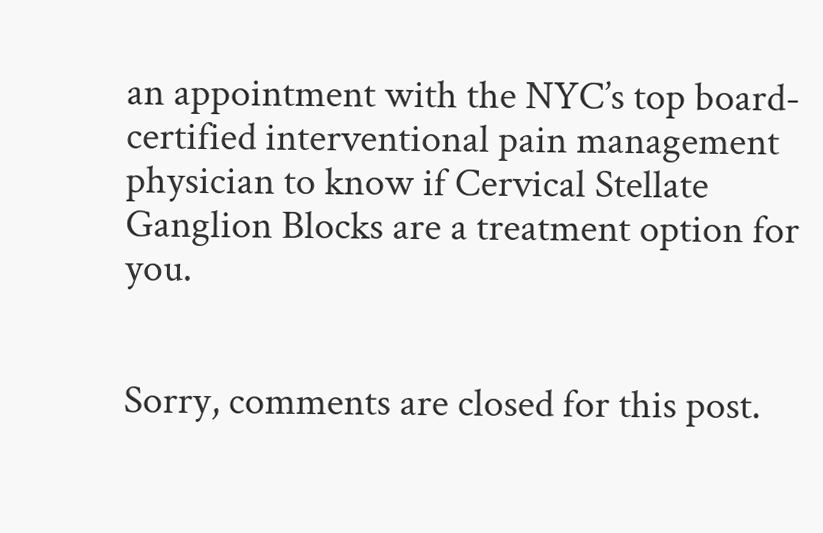an appointment with the NYC’s top board-certified interventional pain management physician to know if Cervical Stellate Ganglion Blocks are a treatment option for you.


Sorry, comments are closed for this post.